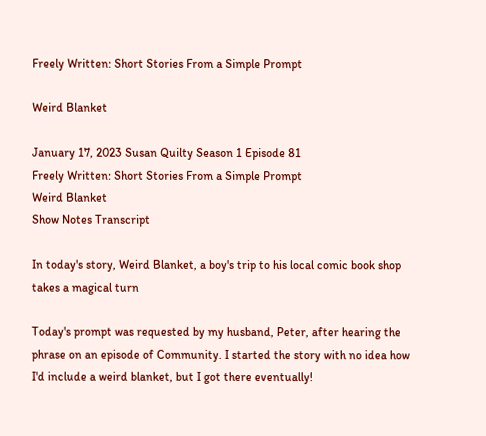Freely Written: Short Stories From a Simple Prompt

Weird Blanket

January 17, 2023 Susan Quilty Season 1 Episode 81
Freely Written: Short Stories From a Simple Prompt
Weird Blanket
Show Notes Transcript

In today's story, Weird Blanket, a boy's trip to his local comic book shop takes a magical turn

Today's prompt was requested by my husband, Peter, after hearing the phrase on an episode of Community. I started the story with no idea how I'd include a weird blanket, but I got there eventually!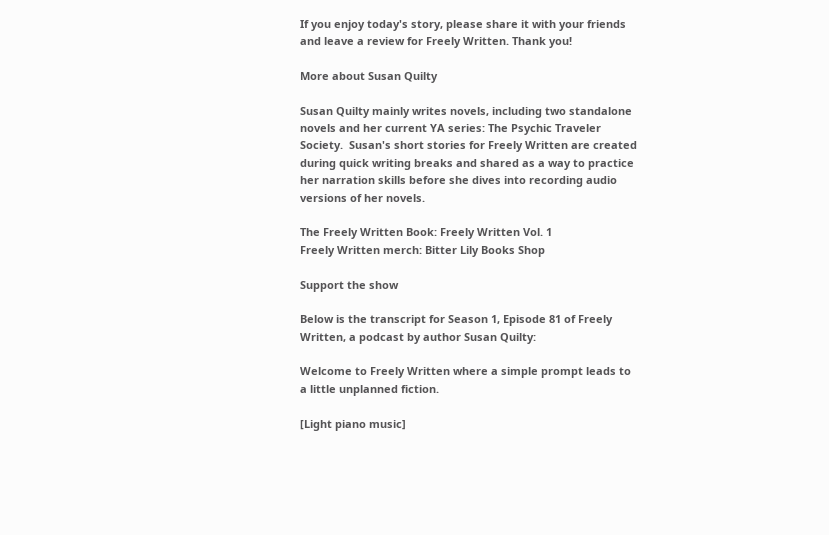If you enjoy today's story, please share it with your friends and leave a review for Freely Written. Thank you!

More about Susan Quilty

Susan Quilty mainly writes novels, including two standalone novels and her current YA series: The Psychic Traveler Society.  Susan's short stories for Freely Written are created during quick writing breaks and shared as a way to practice her narration skills before she dives into recording audio versions of her novels.

The Freely Written Book: Freely Written Vol. 1
Freely Written merch: Bitter Lily Books Shop

Support the show

Below is the transcript for Season 1, Episode 81 of Freely Written, a podcast by author Susan Quilty:

Welcome to Freely Written where a simple prompt leads to a little unplanned fiction.

[Light piano music]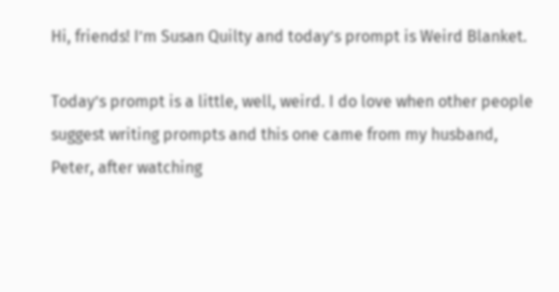Hi, friends! I’m Susan Quilty and today’s prompt is Weird Blanket.

Today’s prompt is a little, well, weird. I do love when other people suggest writing prompts and this one came from my husband, Peter, after watching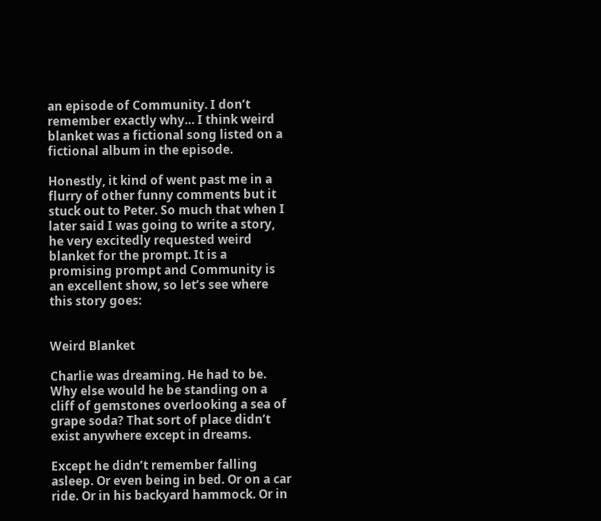an episode of Community. I don’t remember exactly why… I think weird blanket was a fictional song listed on a fictional album in the episode.

Honestly, it kind of went past me in a flurry of other funny comments but it stuck out to Peter. So much that when I later said I was going to write a story, he very excitedly requested weird blanket for the prompt. It is a promising prompt and Community is an excellent show, so let’s see where this story goes:


Weird Blanket

Charlie was dreaming. He had to be. Why else would he be standing on a cliff of gemstones overlooking a sea of grape soda? That sort of place didn’t exist anywhere except in dreams.

Except he didn’t remember falling asleep. Or even being in bed. Or on a car ride. Or in his backyard hammock. Or in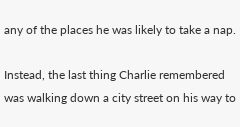any of the places he was likely to take a nap.

Instead, the last thing Charlie remembered was walking down a city street on his way to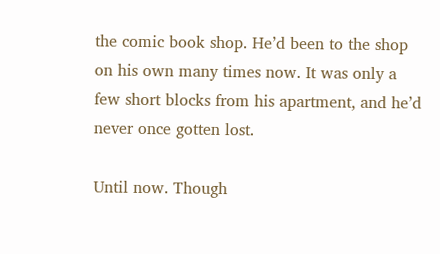the comic book shop. He’d been to the shop on his own many times now. It was only a few short blocks from his apartment, and he’d never once gotten lost.

Until now. Though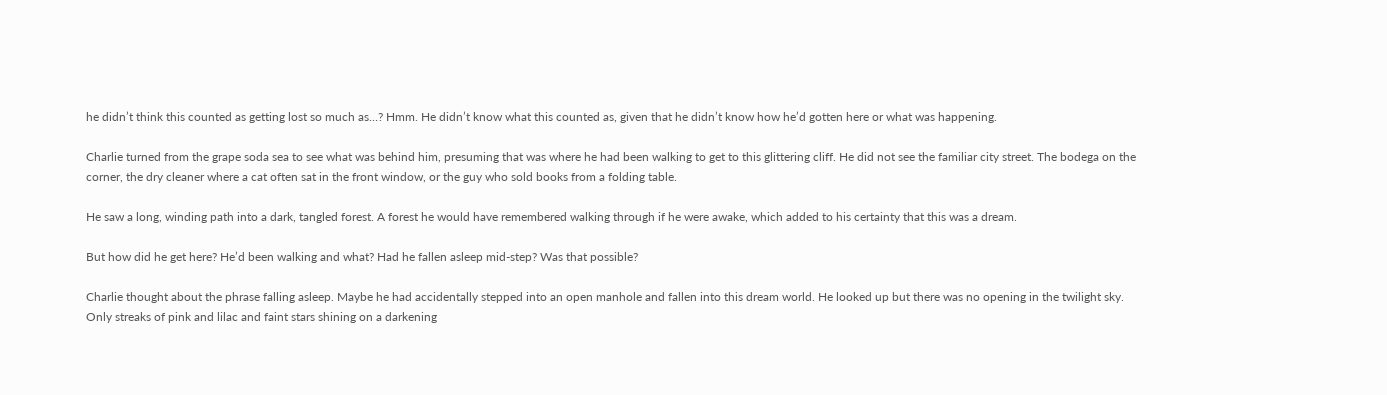he didn’t think this counted as getting lost so much as…? Hmm. He didn’t know what this counted as, given that he didn’t know how he’d gotten here or what was happening.

Charlie turned from the grape soda sea to see what was behind him, presuming that was where he had been walking to get to this glittering cliff. He did not see the familiar city street. The bodega on the corner, the dry cleaner where a cat often sat in the front window, or the guy who sold books from a folding table.

He saw a long, winding path into a dark, tangled forest. A forest he would have remembered walking through if he were awake, which added to his certainty that this was a dream.

But how did he get here? He’d been walking and what? Had he fallen asleep mid-step? Was that possible?

Charlie thought about the phrase falling asleep. Maybe he had accidentally stepped into an open manhole and fallen into this dream world. He looked up but there was no opening in the twilight sky. Only streaks of pink and lilac and faint stars shining on a darkening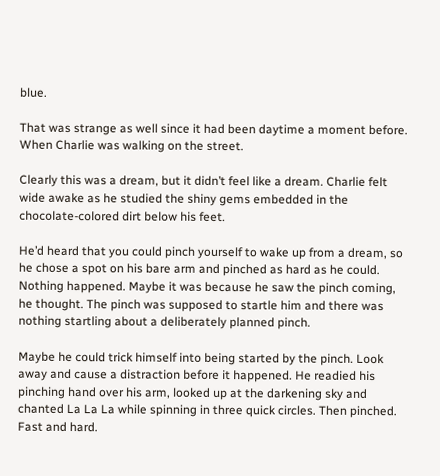blue.

That was strange as well since it had been daytime a moment before. When Charlie was walking on the street.

Clearly this was a dream, but it didn’t feel like a dream. Charlie felt wide awake as he studied the shiny gems embedded in the chocolate-colored dirt below his feet.

He’d heard that you could pinch yourself to wake up from a dream, so he chose a spot on his bare arm and pinched as hard as he could. Nothing happened. Maybe it was because he saw the pinch coming, he thought. The pinch was supposed to startle him and there was nothing startling about a deliberately planned pinch.

Maybe he could trick himself into being started by the pinch. Look away and cause a distraction before it happened. He readied his pinching hand over his arm, looked up at the darkening sky and chanted La La La while spinning in three quick circles. Then pinched. Fast and hard.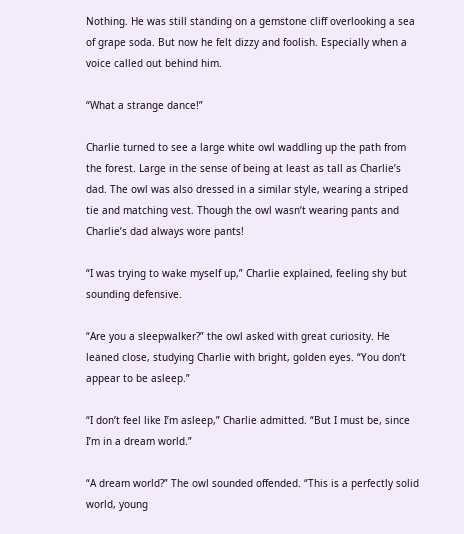Nothing. He was still standing on a gemstone cliff overlooking a sea of grape soda. But now he felt dizzy and foolish. Especially when a voice called out behind him.

“What a strange dance!”

Charlie turned to see a large white owl waddling up the path from the forest. Large in the sense of being at least as tall as Charlie’s dad. The owl was also dressed in a similar style, wearing a striped tie and matching vest. Though the owl wasn’t wearing pants and Charlie’s dad always wore pants!

“I was trying to wake myself up,” Charlie explained, feeling shy but sounding defensive.

“Are you a sleepwalker?” the owl asked with great curiosity. He leaned close, studying Charlie with bright, golden eyes. “You don’t appear to be asleep.”

“I don’t feel like I’m asleep,” Charlie admitted. “But I must be, since I’m in a dream world.”

“A dream world?” The owl sounded offended. “This is a perfectly solid world, young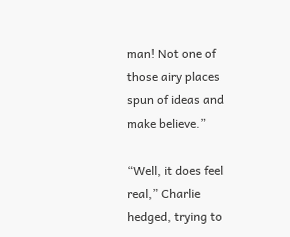man! Not one of those airy places spun of ideas and make believe.”

“Well, it does feel real,” Charlie hedged, trying to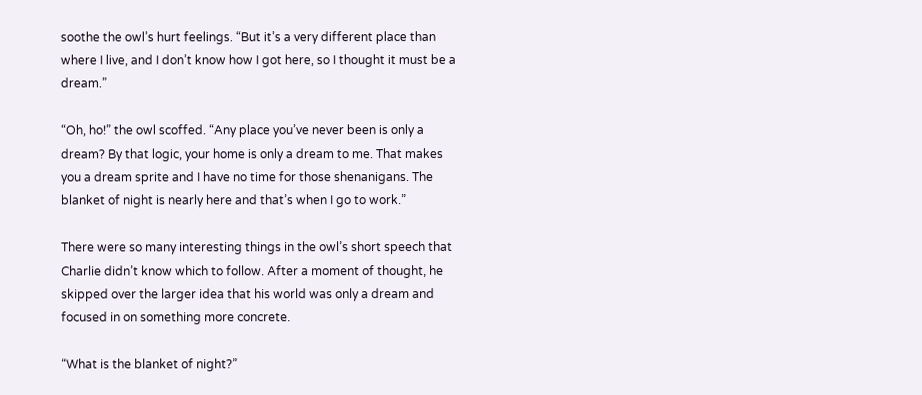soothe the owl’s hurt feelings. “But it’s a very different place than where I live, and I don’t know how I got here, so I thought it must be a dream.”

“Oh, ho!” the owl scoffed. “Any place you’ve never been is only a dream? By that logic, your home is only a dream to me. That makes you a dream sprite and I have no time for those shenanigans. The blanket of night is nearly here and that’s when I go to work.”

There were so many interesting things in the owl’s short speech that Charlie didn’t know which to follow. After a moment of thought, he skipped over the larger idea that his world was only a dream and focused in on something more concrete.

“What is the blanket of night?”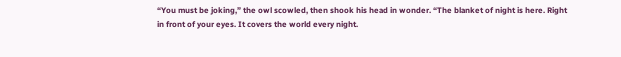“You must be joking,” the owl scowled, then shook his head in wonder. “The blanket of night is here. Right in front of your eyes. It covers the world every night.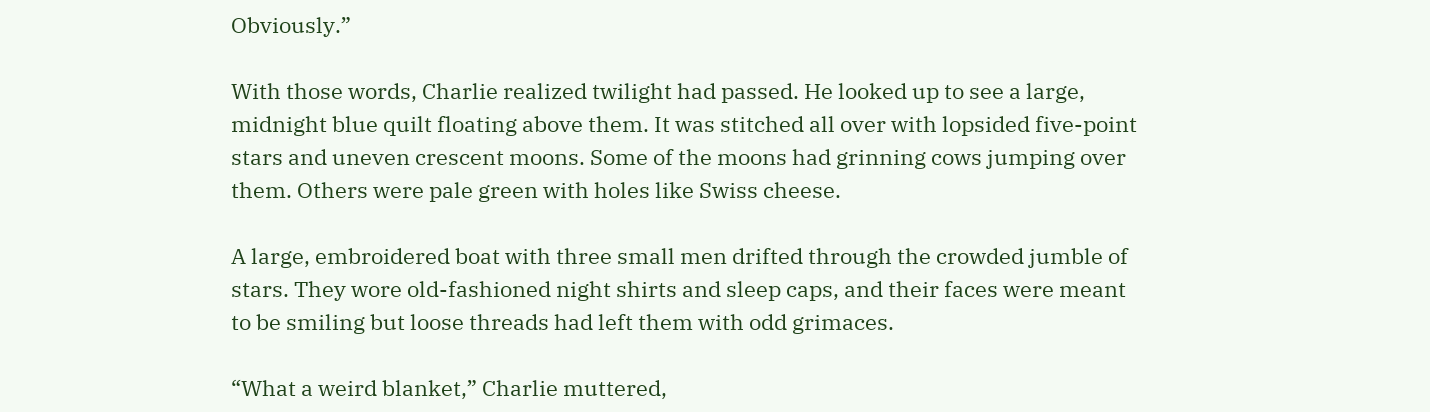Obviously.”

With those words, Charlie realized twilight had passed. He looked up to see a large, midnight blue quilt floating above them. It was stitched all over with lopsided five-point stars and uneven crescent moons. Some of the moons had grinning cows jumping over them. Others were pale green with holes like Swiss cheese.

A large, embroidered boat with three small men drifted through the crowded jumble of stars. They wore old-fashioned night shirts and sleep caps, and their faces were meant to be smiling but loose threads had left them with odd grimaces.

“What a weird blanket,” Charlie muttered,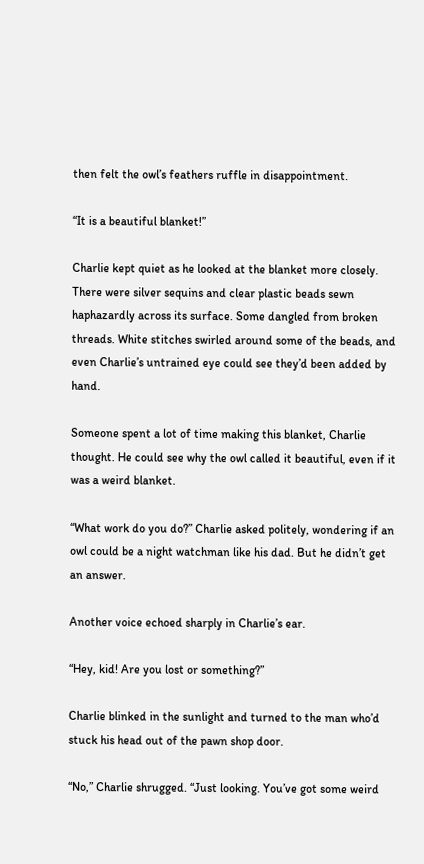then felt the owl’s feathers ruffle in disappointment.

“It is a beautiful blanket!”

Charlie kept quiet as he looked at the blanket more closely. There were silver sequins and clear plastic beads sewn haphazardly across its surface. Some dangled from broken threads. White stitches swirled around some of the beads, and even Charlie’s untrained eye could see they’d been added by hand.

Someone spent a lot of time making this blanket, Charlie thought. He could see why the owl called it beautiful, even if it was a weird blanket.

“What work do you do?” Charlie asked politely, wondering if an owl could be a night watchman like his dad. But he didn’t get an answer.

Another voice echoed sharply in Charlie’s ear.

“Hey, kid! Are you lost or something?”

Charlie blinked in the sunlight and turned to the man who’d stuck his head out of the pawn shop door.

“No,” Charlie shrugged. “Just looking. You’ve got some weird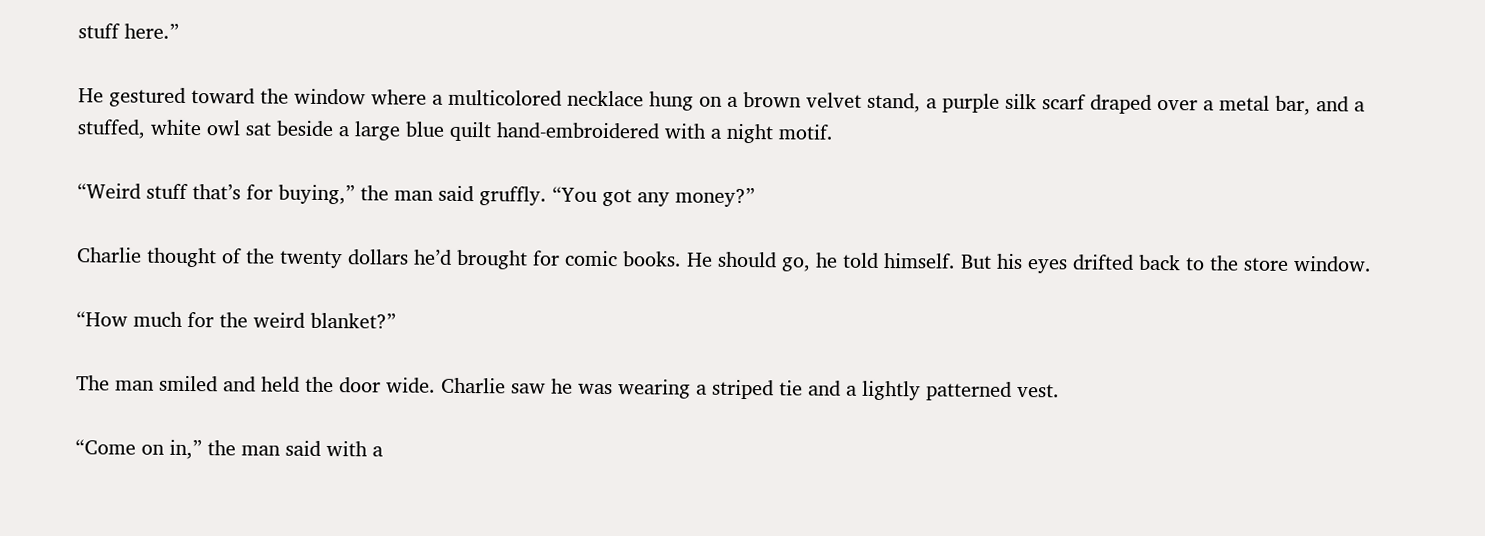stuff here.”

He gestured toward the window where a multicolored necklace hung on a brown velvet stand, a purple silk scarf draped over a metal bar, and a stuffed, white owl sat beside a large blue quilt hand-embroidered with a night motif.

“Weird stuff that’s for buying,” the man said gruffly. “You got any money?”

Charlie thought of the twenty dollars he’d brought for comic books. He should go, he told himself. But his eyes drifted back to the store window.

“How much for the weird blanket?”

The man smiled and held the door wide. Charlie saw he was wearing a striped tie and a lightly patterned vest.

“Come on in,” the man said with a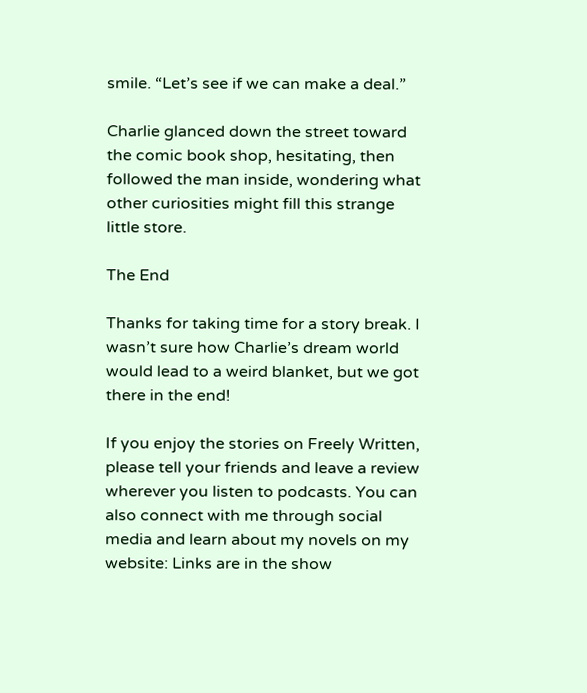smile. “Let’s see if we can make a deal.”

Charlie glanced down the street toward the comic book shop, hesitating, then followed the man inside, wondering what other curiosities might fill this strange little store.

The End

Thanks for taking time for a story break. I wasn’t sure how Charlie’s dream world would lead to a weird blanket, but we got there in the end!

If you enjoy the stories on Freely Written, please tell your friends and leave a review wherever you listen to podcasts. You can also connect with me through social media and learn about my novels on my website: Links are in the show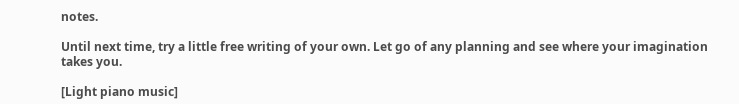notes.

Until next time, try a little free writing of your own. Let go of any planning and see where your imagination takes you.

[Light piano music]